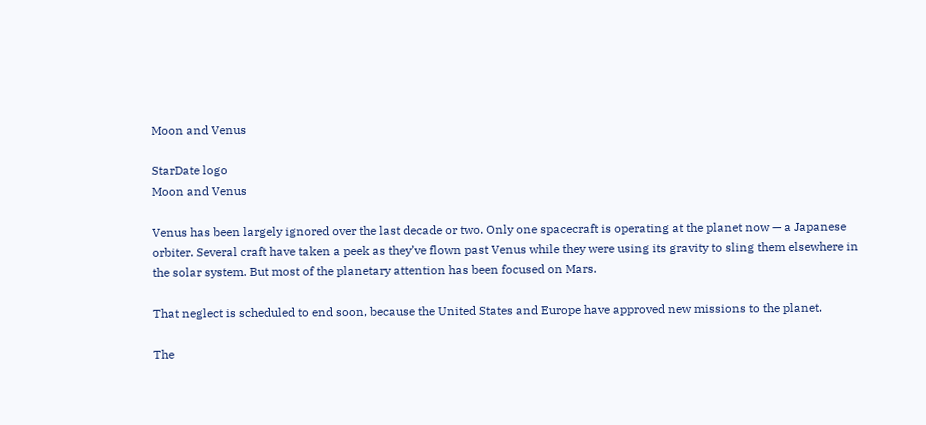Moon and Venus

StarDate logo
Moon and Venus

Venus has been largely ignored over the last decade or two. Only one spacecraft is operating at the planet now — a Japanese orbiter. Several craft have taken a peek as they’ve flown past Venus while they were using its gravity to sling them elsewhere in the solar system. But most of the planetary attention has been focused on Mars.

That neglect is scheduled to end soon, because the United States and Europe have approved new missions to the planet.

The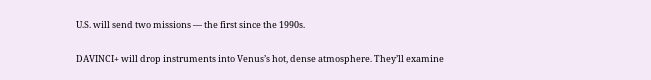U.S. will send two missions — the first since the 1990s.

DAVINCI+ will drop instruments into Venus’s hot, dense atmosphere. They’ll examine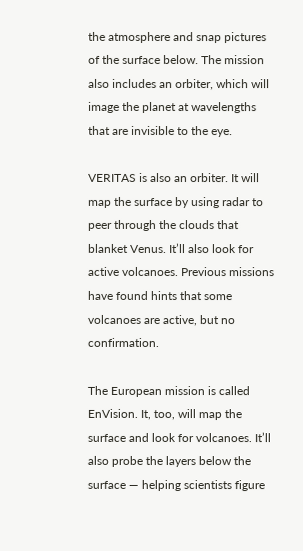the atmosphere and snap pictures of the surface below. The mission also includes an orbiter, which will image the planet at wavelengths that are invisible to the eye.

VERITAS is also an orbiter. It will map the surface by using radar to peer through the clouds that blanket Venus. It’ll also look for active volcanoes. Previous missions have found hints that some volcanoes are active, but no confirmation.

The European mission is called EnVision. It, too, will map the surface and look for volcanoes. It’ll also probe the layers below the surface — helping scientists figure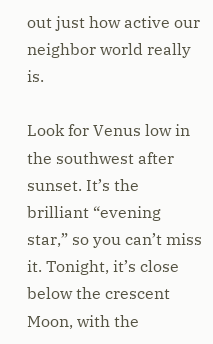out just how active our neighbor world really is.

Look for Venus low in the southwest after sunset. It’s the brilliant “evening star,” so you can’t miss it. Tonight, it’s close below the crescent Moon, with the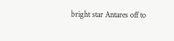bright star Antares off to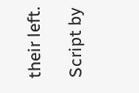their left.

Script by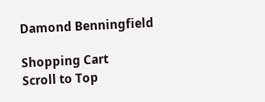Damond Benningfield

Shopping Cart
Scroll to Top